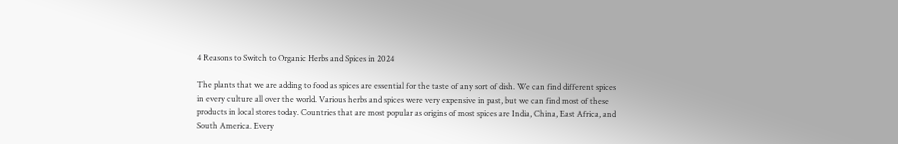4 Reasons to Switch to Organic Herbs and Spices in 2024

The plants that we are adding to food as spices are essential for the taste of any sort of dish. We can find different spices in every culture all over the world. Various herbs and spices were very expensive in past, but we can find most of these products in local stores today. Countries that are most popular as origins of most spices are India, China, East Africa, and South America. Every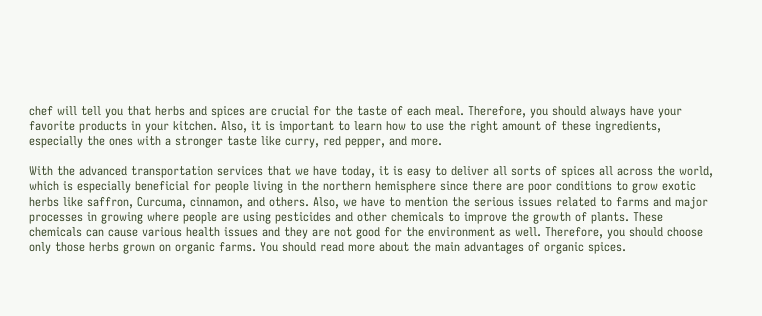chef will tell you that herbs and spices are crucial for the taste of each meal. Therefore, you should always have your favorite products in your kitchen. Also, it is important to learn how to use the right amount of these ingredients, especially the ones with a stronger taste like curry, red pepper, and more.

With the advanced transportation services that we have today, it is easy to deliver all sorts of spices all across the world, which is especially beneficial for people living in the northern hemisphere since there are poor conditions to grow exotic herbs like saffron, Curcuma, cinnamon, and others. Also, we have to mention the serious issues related to farms and major processes in growing where people are using pesticides and other chemicals to improve the growth of plants. These chemicals can cause various health issues and they are not good for the environment as well. Therefore, you should choose only those herbs grown on organic farms. You should read more about the main advantages of organic spices.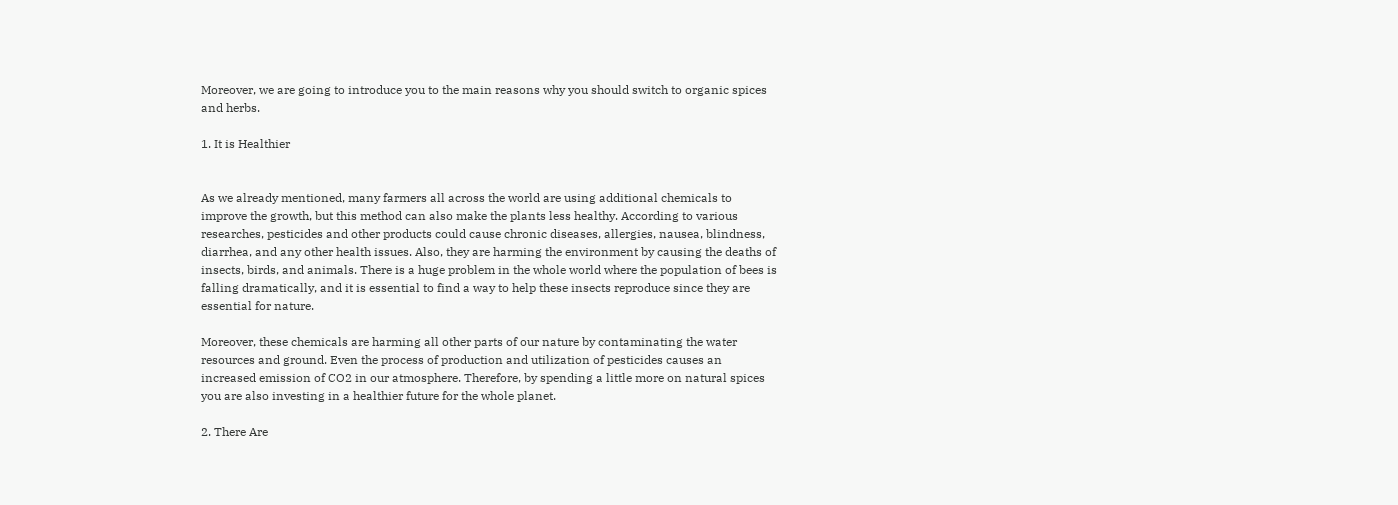Moreover, we are going to introduce you to the main reasons why you should switch to organic spices and herbs.

1. It is Healthier


As we already mentioned, many farmers all across the world are using additional chemicals to improve the growth, but this method can also make the plants less healthy. According to various researches, pesticides and other products could cause chronic diseases, allergies, nausea, blindness, diarrhea, and any other health issues. Also, they are harming the environment by causing the deaths of insects, birds, and animals. There is a huge problem in the whole world where the population of bees is falling dramatically, and it is essential to find a way to help these insects reproduce since they are essential for nature.

Moreover, these chemicals are harming all other parts of our nature by contaminating the water resources and ground. Even the process of production and utilization of pesticides causes an increased emission of CO2 in our atmosphere. Therefore, by spending a little more on natural spices you are also investing in a healthier future for the whole planet.

2. There Are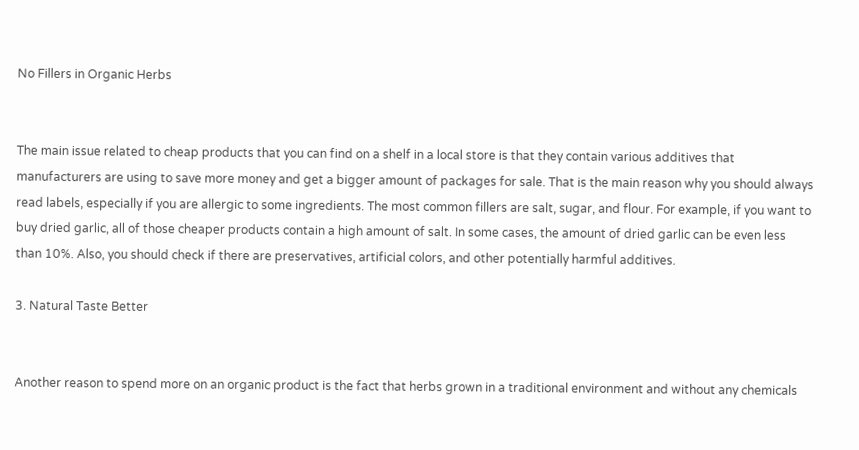No Fillers in Organic Herbs


The main issue related to cheap products that you can find on a shelf in a local store is that they contain various additives that manufacturers are using to save more money and get a bigger amount of packages for sale. That is the main reason why you should always read labels, especially if you are allergic to some ingredients. The most common fillers are salt, sugar, and flour. For example, if you want to buy dried garlic, all of those cheaper products contain a high amount of salt. In some cases, the amount of dried garlic can be even less than 10%. Also, you should check if there are preservatives, artificial colors, and other potentially harmful additives.

3. Natural Taste Better


Another reason to spend more on an organic product is the fact that herbs grown in a traditional environment and without any chemicals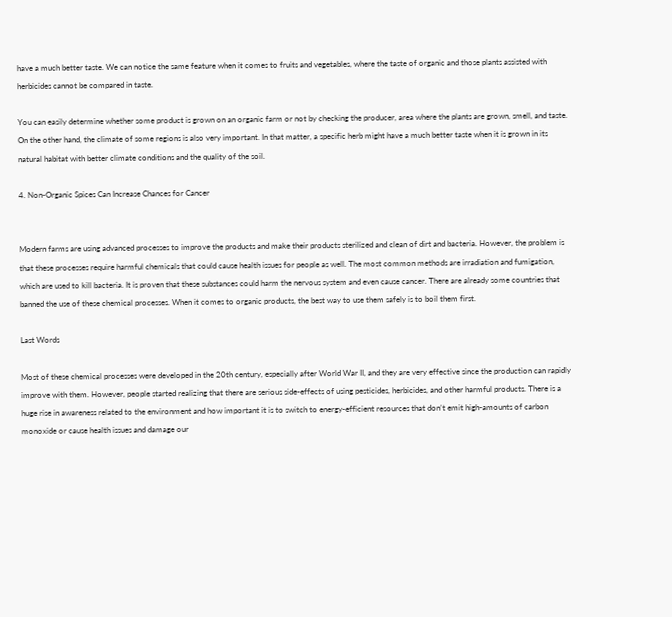have a much better taste. We can notice the same feature when it comes to fruits and vegetables, where the taste of organic and those plants assisted with herbicides cannot be compared in taste.

You can easily determine whether some product is grown on an organic farm or not by checking the producer, area where the plants are grown, smell, and taste. On the other hand, the climate of some regions is also very important. In that matter, a specific herb might have a much better taste when it is grown in its natural habitat with better climate conditions and the quality of the soil.

4. Non-Organic Spices Can Increase Chances for Cancer


Modern farms are using advanced processes to improve the products and make their products sterilized and clean of dirt and bacteria. However, the problem is that these processes require harmful chemicals that could cause health issues for people as well. The most common methods are irradiation and fumigation, which are used to kill bacteria. It is proven that these substances could harm the nervous system and even cause cancer. There are already some countries that banned the use of these chemical processes. When it comes to organic products, the best way to use them safely is to boil them first.

Last Words

Most of these chemical processes were developed in the 20th century, especially after World War II, and they are very effective since the production can rapidly improve with them. However, people started realizing that there are serious side-effects of using pesticides, herbicides, and other harmful products. There is a huge rise in awareness related to the environment and how important it is to switch to energy-efficient resources that don’t emit high-amounts of carbon monoxide or cause health issues and damage our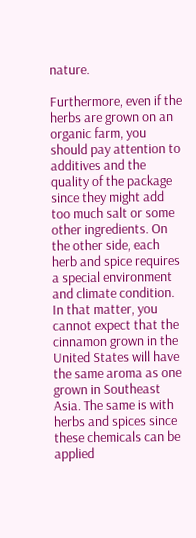nature.

Furthermore, even if the herbs are grown on an organic farm, you should pay attention to additives and the quality of the package since they might add too much salt or some other ingredients. On the other side, each herb and spice requires a special environment and climate condition. In that matter, you cannot expect that the cinnamon grown in the United States will have the same aroma as one grown in Southeast Asia. The same is with herbs and spices since these chemicals can be applied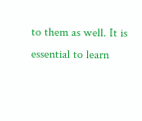to them as well. It is essential to learn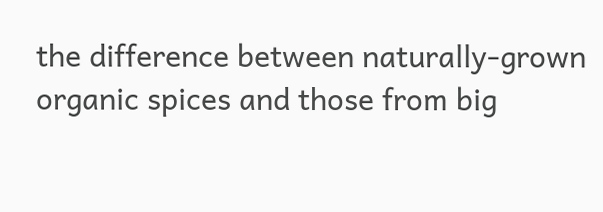the difference between naturally-grown organic spices and those from big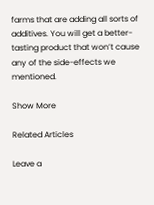farms that are adding all sorts of additives. You will get a better-tasting product that won’t cause any of the side-effects we mentioned.

Show More

Related Articles

Leave a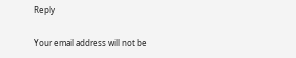Reply

Your email address will not be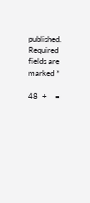published. Required fields are marked *

48  +    =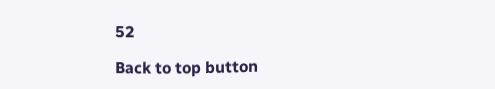52

Back to top button